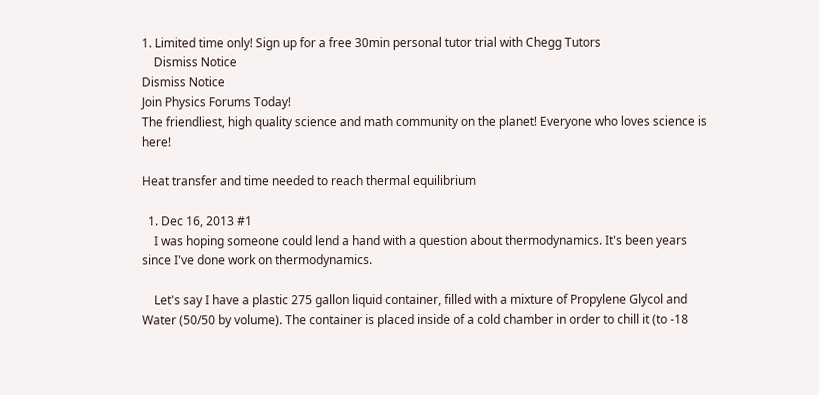1. Limited time only! Sign up for a free 30min personal tutor trial with Chegg Tutors
    Dismiss Notice
Dismiss Notice
Join Physics Forums Today!
The friendliest, high quality science and math community on the planet! Everyone who loves science is here!

Heat transfer and time needed to reach thermal equilibrium

  1. Dec 16, 2013 #1
    I was hoping someone could lend a hand with a question about thermodynamics. It's been years since I've done work on thermodynamics.

    Let's say I have a plastic 275 gallon liquid container, filled with a mixture of Propylene Glycol and Water (50/50 by volume). The container is placed inside of a cold chamber in order to chill it (to -18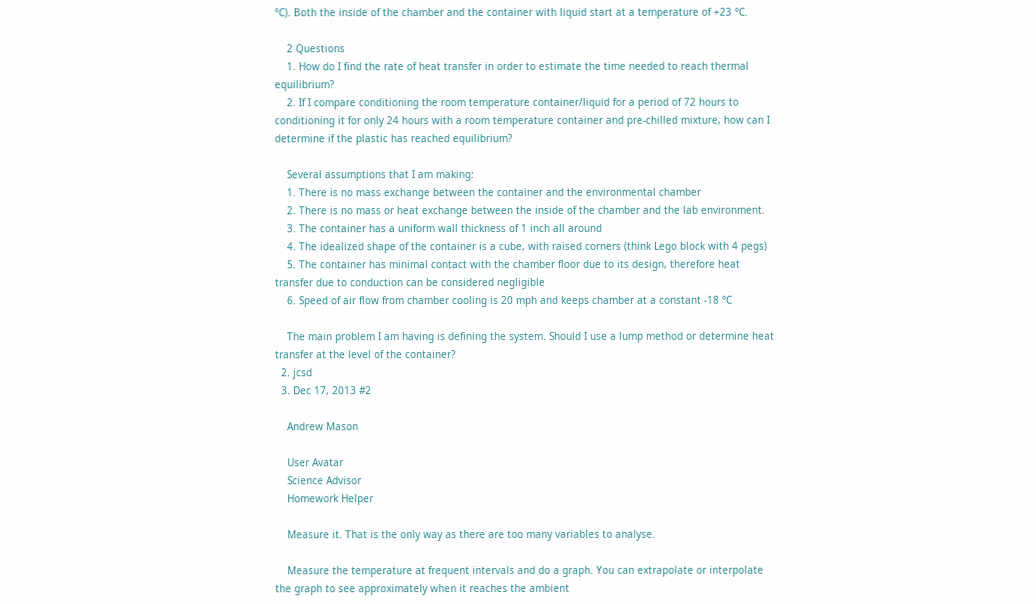°C). Both the inside of the chamber and the container with liquid start at a temperature of +23 °C.

    2 Questions
    1. How do I find the rate of heat transfer in order to estimate the time needed to reach thermal equilibrium?
    2. If I compare conditioning the room temperature container/liquid for a period of 72 hours to conditioning it for only 24 hours with a room temperature container and pre-chilled mixture, how can I determine if the plastic has reached equilibrium?

    Several assumptions that I am making:
    1. There is no mass exchange between the container and the environmental chamber
    2. There is no mass or heat exchange between the inside of the chamber and the lab environment.
    3. The container has a uniform wall thickness of 1 inch all around
    4. The idealized shape of the container is a cube, with raised corners (think Lego block with 4 pegs)
    5. The container has minimal contact with the chamber floor due to its design, therefore heat transfer due to conduction can be considered negligible
    6. Speed of air flow from chamber cooling is 20 mph and keeps chamber at a constant -18 °C

    The main problem I am having is defining the system. Should I use a lump method or determine heat transfer at the level of the container?
  2. jcsd
  3. Dec 17, 2013 #2

    Andrew Mason

    User Avatar
    Science Advisor
    Homework Helper

    Measure it. That is the only way as there are too many variables to analyse.

    Measure the temperature at frequent intervals and do a graph. You can extrapolate or interpolate the graph to see approximately when it reaches the ambient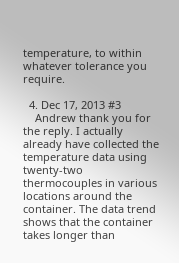temperature, to within whatever tolerance you require.

  4. Dec 17, 2013 #3
    Andrew thank you for the reply. I actually already have collected the temperature data using twenty-two thermocouples in various locations around the container. The data trend shows that the container takes longer than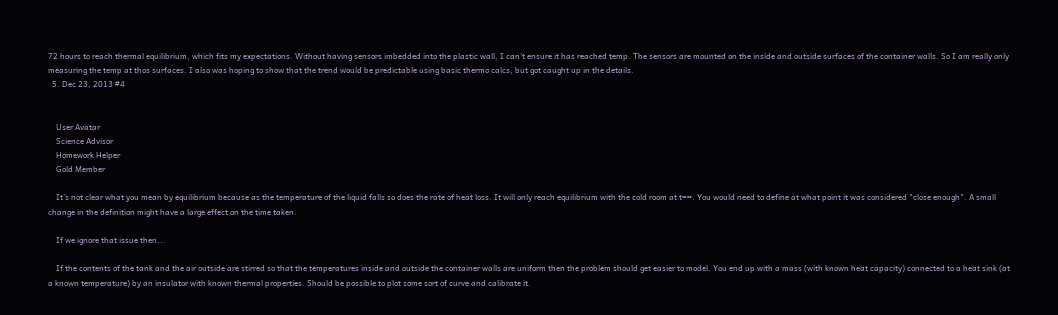72 hours to reach thermal equilibrium, which fits my expectations. Without having sensors imbedded into the plastic wall, I can't ensure it has reached temp. The sensors are mounted on the inside and outside surfaces of the container walls. So I am really only measuring the temp at thos surfaces. I also was hoping to show that the trend would be predictable using basic thermo calcs, but got caught up in the details.
  5. Dec 23, 2013 #4


    User Avatar
    Science Advisor
    Homework Helper
    Gold Member

    It's not clear what you mean by equilibrium because as the temperature of the liquid falls so does the rate of heat loss. It will only reach equilibrium with the cold room at t=∞. You would need to define at what point it was considered "close enough". A small change in the definition might have a large effect on the time taken.

    If we ignore that issue then...

    If the contents of the tank and the air outside are stirred so that the temperatures inside and outside the container walls are uniform then the problem should get easier to model. You end up with a mass (with known heat capacity) connected to a heat sink (at a known temperature) by an insulator with known thermal properties. Should be possible to plot some sort of curve and calibrate it.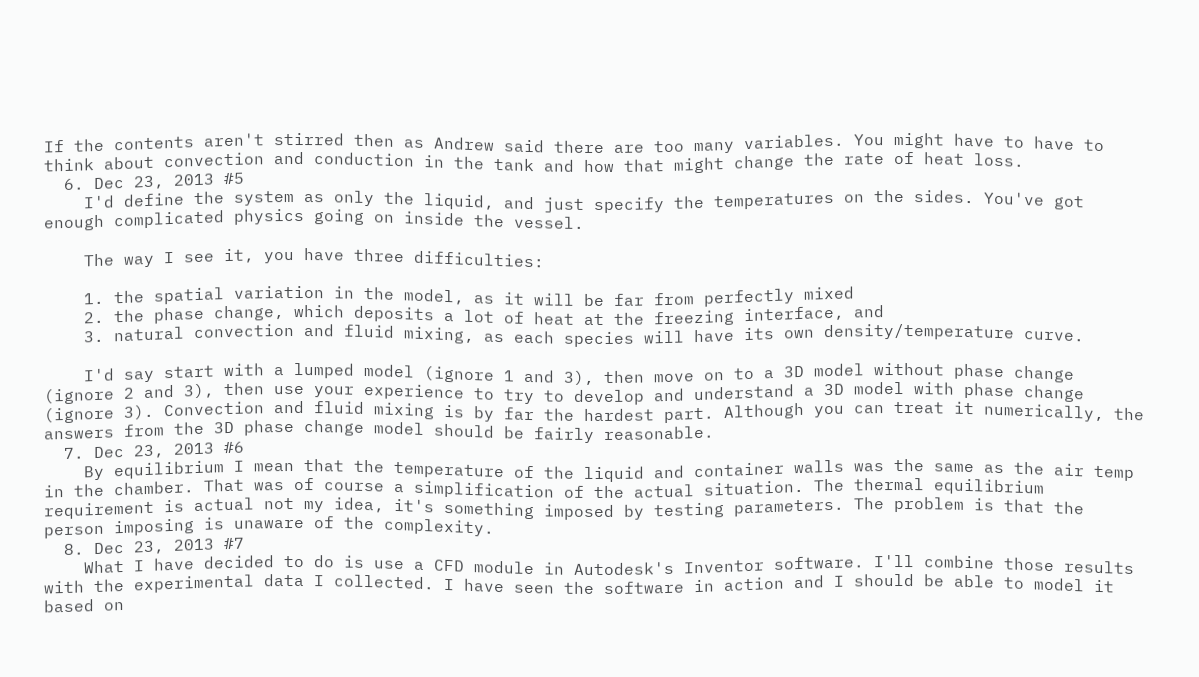If the contents aren't stirred then as Andrew said there are too many variables. You might have to have to think about convection and conduction in the tank and how that might change the rate of heat loss.
  6. Dec 23, 2013 #5
    I'd define the system as only the liquid, and just specify the temperatures on the sides. You've got enough complicated physics going on inside the vessel.

    The way I see it, you have three difficulties:

    1. the spatial variation in the model, as it will be far from perfectly mixed
    2. the phase change, which deposits a lot of heat at the freezing interface, and
    3. natural convection and fluid mixing, as each species will have its own density/temperature curve.

    I'd say start with a lumped model (ignore 1 and 3), then move on to a 3D model without phase change (ignore 2 and 3), then use your experience to try to develop and understand a 3D model with phase change (ignore 3). Convection and fluid mixing is by far the hardest part. Although you can treat it numerically, the answers from the 3D phase change model should be fairly reasonable.
  7. Dec 23, 2013 #6
    By equilibrium I mean that the temperature of the liquid and container walls was the same as the air temp in the chamber. That was of course a simplification of the actual situation. The thermal equilibrium requirement is actual not my idea, it's something imposed by testing parameters. The problem is that the person imposing is unaware of the complexity.
  8. Dec 23, 2013 #7
    What I have decided to do is use a CFD module in Autodesk's Inventor software. I'll combine those results with the experimental data I collected. I have seen the software in action and I should be able to model it based on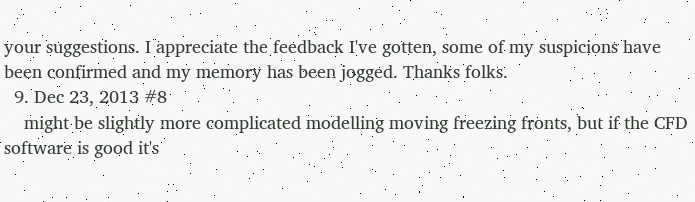your suggestions. I appreciate the feedback I've gotten, some of my suspicions have been confirmed and my memory has been jogged. Thanks folks.
  9. Dec 23, 2013 #8
    might be slightly more complicated modelling moving freezing fronts, but if the CFD software is good it's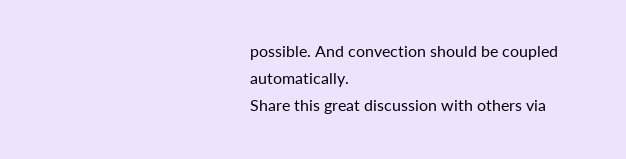possible. And convection should be coupled automatically.
Share this great discussion with others via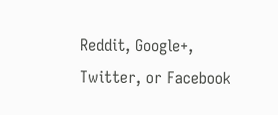Reddit, Google+, Twitter, or Facebook